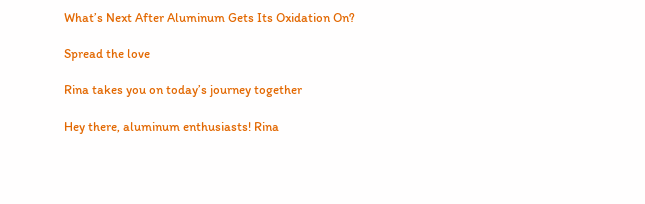What’s Next After Aluminum Gets Its Oxidation On?

Spread the love

Rina takes you on today’s journey together

Hey there, aluminum enthusiasts! Rina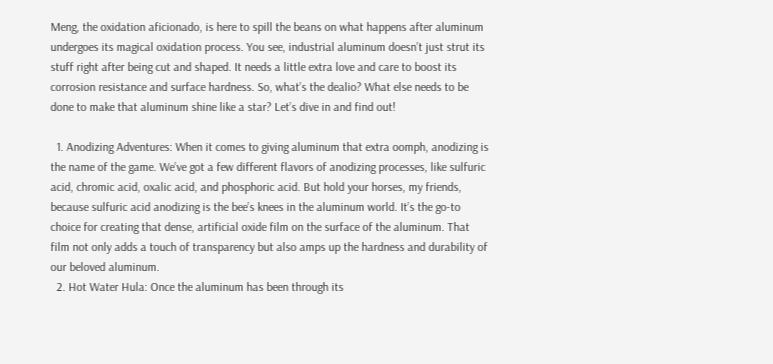Meng, the oxidation aficionado, is here to spill the beans on what happens after aluminum undergoes its magical oxidation process. You see, industrial aluminum doesn’t just strut its stuff right after being cut and shaped. It needs a little extra love and care to boost its corrosion resistance and surface hardness. So, what’s the dealio? What else needs to be done to make that aluminum shine like a star? Let’s dive in and find out!

  1. Anodizing Adventures: When it comes to giving aluminum that extra oomph, anodizing is the name of the game. We’ve got a few different flavors of anodizing processes, like sulfuric acid, chromic acid, oxalic acid, and phosphoric acid. But hold your horses, my friends, because sulfuric acid anodizing is the bee’s knees in the aluminum world. It’s the go-to choice for creating that dense, artificial oxide film on the surface of the aluminum. That film not only adds a touch of transparency but also amps up the hardness and durability of our beloved aluminum.
  2. Hot Water Hula: Once the aluminum has been through its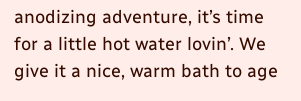anodizing adventure, it’s time for a little hot water lovin’. We give it a nice, warm bath to age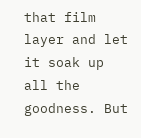that film layer and let it soak up all the goodness. But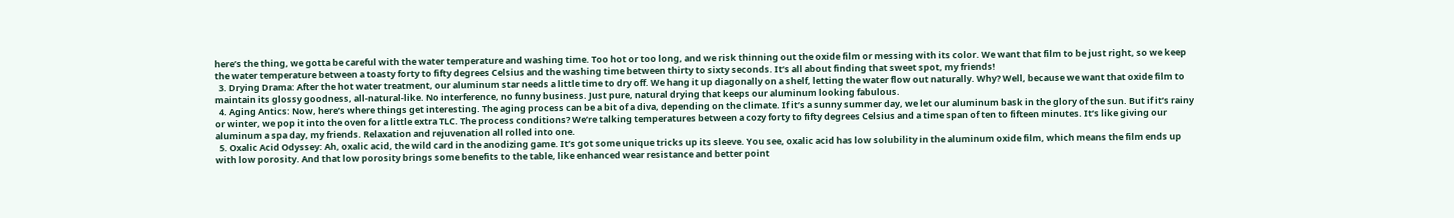here’s the thing, we gotta be careful with the water temperature and washing time. Too hot or too long, and we risk thinning out the oxide film or messing with its color. We want that film to be just right, so we keep the water temperature between a toasty forty to fifty degrees Celsius and the washing time between thirty to sixty seconds. It’s all about finding that sweet spot, my friends!
  3. Drying Drama: After the hot water treatment, our aluminum star needs a little time to dry off. We hang it up diagonally on a shelf, letting the water flow out naturally. Why? Well, because we want that oxide film to maintain its glossy goodness, all-natural-like. No interference, no funny business. Just pure, natural drying that keeps our aluminum looking fabulous.
  4. Aging Antics: Now, here’s where things get interesting. The aging process can be a bit of a diva, depending on the climate. If it’s a sunny summer day, we let our aluminum bask in the glory of the sun. But if it’s rainy or winter, we pop it into the oven for a little extra TLC. The process conditions? We’re talking temperatures between a cozy forty to fifty degrees Celsius and a time span of ten to fifteen minutes. It’s like giving our aluminum a spa day, my friends. Relaxation and rejuvenation all rolled into one.
  5. Oxalic Acid Odyssey: Ah, oxalic acid, the wild card in the anodizing game. It’s got some unique tricks up its sleeve. You see, oxalic acid has low solubility in the aluminum oxide film, which means the film ends up with low porosity. And that low porosity brings some benefits to the table, like enhanced wear resistance and better point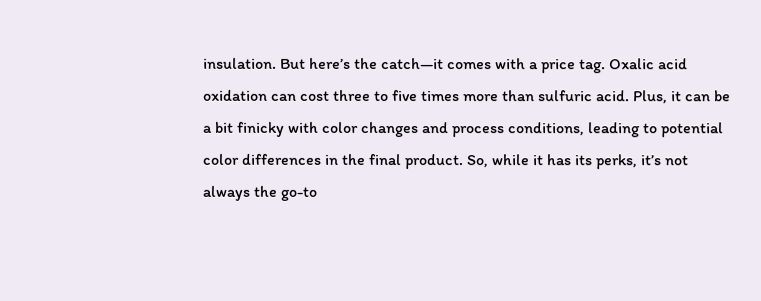insulation. But here’s the catch—it comes with a price tag. Oxalic acid oxidation can cost three to five times more than sulfuric acid. Plus, it can be a bit finicky with color changes and process conditions, leading to potential color differences in the final product. So, while it has its perks, it’s not always the go-to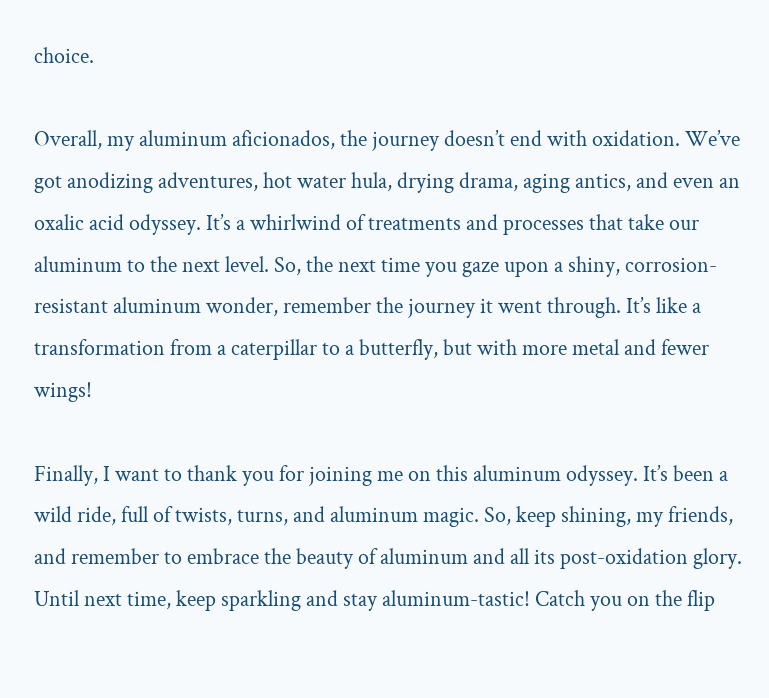choice.

Overall, my aluminum aficionados, the journey doesn’t end with oxidation. We’ve got anodizing adventures, hot water hula, drying drama, aging antics, and even an oxalic acid odyssey. It’s a whirlwind of treatments and processes that take our aluminum to the next level. So, the next time you gaze upon a shiny, corrosion-resistant aluminum wonder, remember the journey it went through. It’s like a transformation from a caterpillar to a butterfly, but with more metal and fewer wings!

Finally, I want to thank you for joining me on this aluminum odyssey. It’s been a wild ride, full of twists, turns, and aluminum magic. So, keep shining, my friends, and remember to embrace the beauty of aluminum and all its post-oxidation glory. Until next time, keep sparkling and stay aluminum-tastic! Catch you on the flip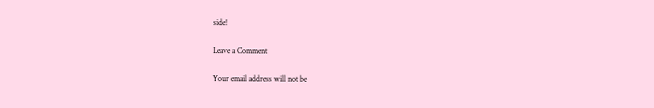side!

Leave a Comment

Your email address will not be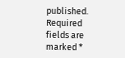published. Required fields are marked *